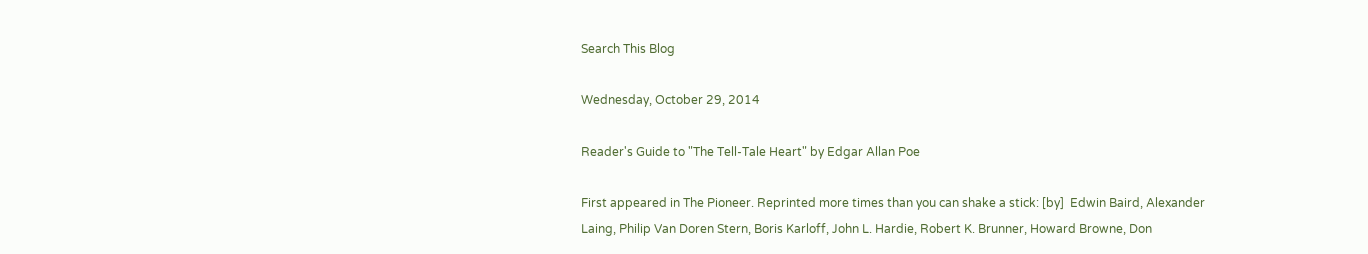Search This Blog

Wednesday, October 29, 2014

Reader's Guide to "The Tell-Tale Heart" by Edgar Allan Poe

First appeared in The Pioneer. Reprinted more times than you can shake a stick: [by]  Edwin Baird, Alexander Laing, Philip Van Doren Stern, Boris Karloff, John L. Hardie, Robert K. Brunner, Howard Browne, Don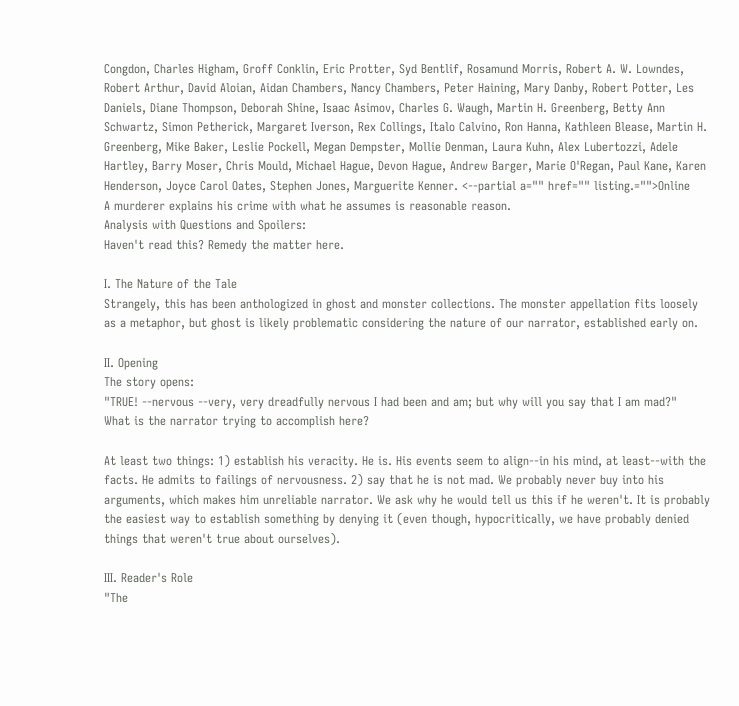Congdon, Charles Higham, Groff Conklin, Eric Protter, Syd Bentlif, Rosamund Morris, Robert A. W. Lowndes, Robert Arthur, David Aloian, Aidan Chambers, Nancy Chambers, Peter Haining, Mary Danby, Robert Potter, Les Daniels, Diane Thompson, Deborah Shine, Isaac Asimov, Charles G. Waugh, Martin H. Greenberg, Betty Ann Schwartz, Simon Petherick, Margaret Iverson, Rex Collings, Italo Calvino, Ron Hanna, Kathleen Blease, Martin H. Greenberg, Mike Baker, Leslie Pockell, Megan Dempster, Mollie Denman, Laura Kuhn, Alex Lubertozzi, Adele Hartley, Barry Moser, Chris Mould, Michael Hague, Devon Hague, Andrew Barger, Marie O'Regan, Paul Kane, Karen Henderson, Joyce Carol Oates, Stephen Jones, Marguerite Kenner. <--partial a="" href="" listing.="">Online
A murderer explains his crime with what he assumes is reasonable reason.
Analysis with Questions and Spoilers:
Haven't read this? Remedy the matter here.

I. The Nature of the Tale
Strangely, this has been anthologized in ghost and monster collections. The monster appellation fits loosely as a metaphor, but ghost is likely problematic considering the nature of our narrator, established early on.

II. Opening
The story opens:
"TRUE! --nervous --very, very dreadfully nervous I had been and am; but why will you say that I am mad?"
What is the narrator trying to accomplish here?

At least two things: 1) establish his veracity. He is. His events seem to align--in his mind, at least--with the facts. He admits to failings of nervousness. 2) say that he is not mad. We probably never buy into his arguments, which makes him unreliable narrator. We ask why he would tell us this if he weren't. It is probably the easiest way to establish something by denying it (even though, hypocritically, we have probably denied things that weren't true about ourselves).

III. Reader's Role
"The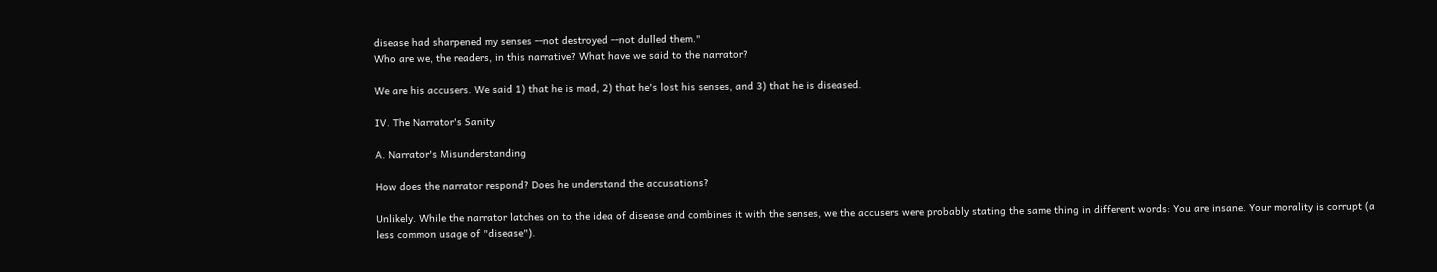disease had sharpened my senses --not destroyed --not dulled them."
Who are we, the readers, in this narrative? What have we said to the narrator?

We are his accusers. We said 1) that he is mad, 2) that he's lost his senses, and 3) that he is diseased.

IV. The Narrator's Sanity

A. Narrator's Misunderstanding

How does the narrator respond? Does he understand the accusations?

Unlikely. While the narrator latches on to the idea of disease and combines it with the senses, we the accusers were probably stating the same thing in different words: You are insane. Your morality is corrupt (a less common usage of "disease").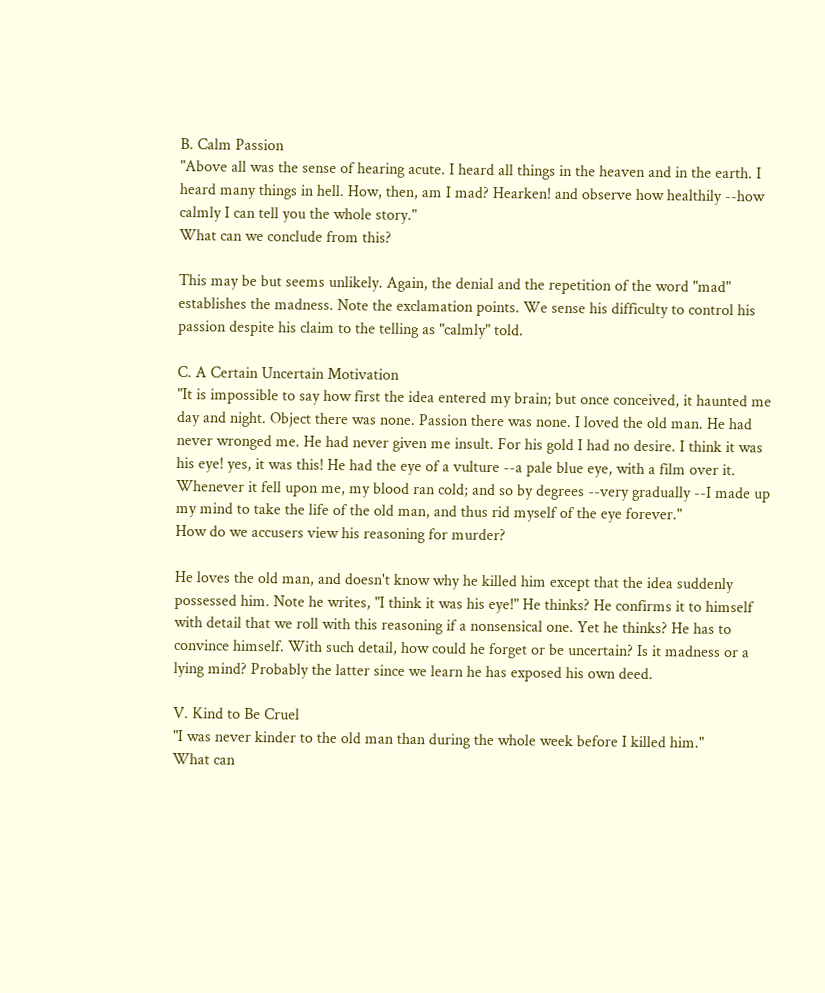B. Calm Passion
"Above all was the sense of hearing acute. I heard all things in the heaven and in the earth. I heard many things in hell. How, then, am I mad? Hearken! and observe how healthily --how calmly I can tell you the whole story."
What can we conclude from this?

This may be but seems unlikely. Again, the denial and the repetition of the word "mad" establishes the madness. Note the exclamation points. We sense his difficulty to control his passion despite his claim to the telling as "calmly" told.

C. A Certain Uncertain Motivation
"It is impossible to say how first the idea entered my brain; but once conceived, it haunted me day and night. Object there was none. Passion there was none. I loved the old man. He had never wronged me. He had never given me insult. For his gold I had no desire. I think it was his eye! yes, it was this! He had the eye of a vulture --a pale blue eye, with a film over it. Whenever it fell upon me, my blood ran cold; and so by degrees --very gradually --I made up my mind to take the life of the old man, and thus rid myself of the eye forever."
How do we accusers view his reasoning for murder?

He loves the old man, and doesn't know why he killed him except that the idea suddenly possessed him. Note he writes, "I think it was his eye!" He thinks? He confirms it to himself with detail that we roll with this reasoning if a nonsensical one. Yet he thinks? He has to convince himself. With such detail, how could he forget or be uncertain? Is it madness or a lying mind? Probably the latter since we learn he has exposed his own deed.

V. Kind to Be Cruel
"I was never kinder to the old man than during the whole week before I killed him."
What can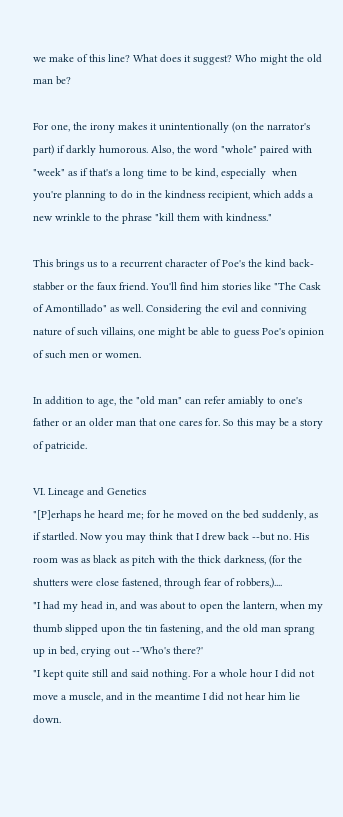we make of this line? What does it suggest? Who might the old man be?

For one, the irony makes it unintentionally (on the narrator's part) if darkly humorous. Also, the word "whole" paired with "week" as if that's a long time to be kind, especially  when you're planning to do in the kindness recipient, which adds a new wrinkle to the phrase "kill them with kindness."

This brings us to a recurrent character of Poe's the kind back-stabber or the faux friend. You'll find him stories like "The Cask of Amontillado" as well. Considering the evil and conniving nature of such villains, one might be able to guess Poe's opinion of such men or women.

In addition to age, the "old man" can refer amiably to one's father or an older man that one cares for. So this may be a story of patricide.

VI. Lineage and Genetics
"[P]erhaps he heard me; for he moved on the bed suddenly, as if startled. Now you may think that I drew back --but no. His room was as black as pitch with the thick darkness, (for the shutters were close fastened, through fear of robbers,)....
"I had my head in, and was about to open the lantern, when my thumb slipped upon the tin fastening, and the old man sprang up in bed, crying out --'Who's there?'
"I kept quite still and said nothing. For a whole hour I did not move a muscle, and in the meantime I did not hear him lie down.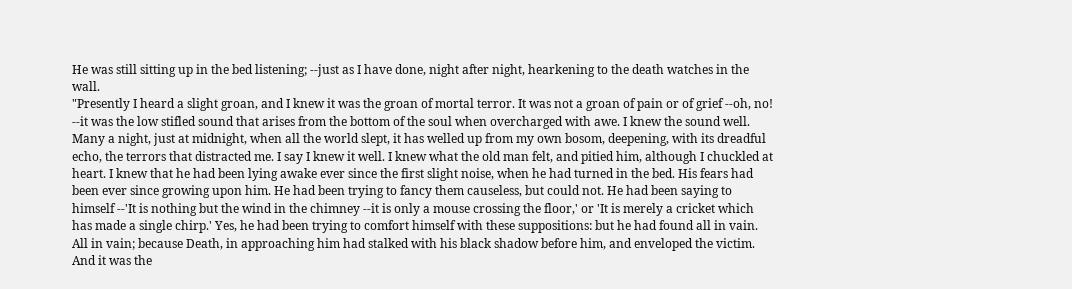He was still sitting up in the bed listening; --just as I have done, night after night, hearkening to the death watches in the wall.
"Presently I heard a slight groan, and I knew it was the groan of mortal terror. It was not a groan of pain or of grief --oh, no! --it was the low stifled sound that arises from the bottom of the soul when overcharged with awe. I knew the sound well. Many a night, just at midnight, when all the world slept, it has welled up from my own bosom, deepening, with its dreadful echo, the terrors that distracted me. I say I knew it well. I knew what the old man felt, and pitied him, although I chuckled at heart. I knew that he had been lying awake ever since the first slight noise, when he had turned in the bed. His fears had been ever since growing upon him. He had been trying to fancy them causeless, but could not. He had been saying to himself --'It is nothing but the wind in the chimney --it is only a mouse crossing the floor,' or 'It is merely a cricket which has made a single chirp.' Yes, he had been trying to comfort himself with these suppositions: but he had found all in vain. All in vain; because Death, in approaching him had stalked with his black shadow before him, and enveloped the victim. And it was the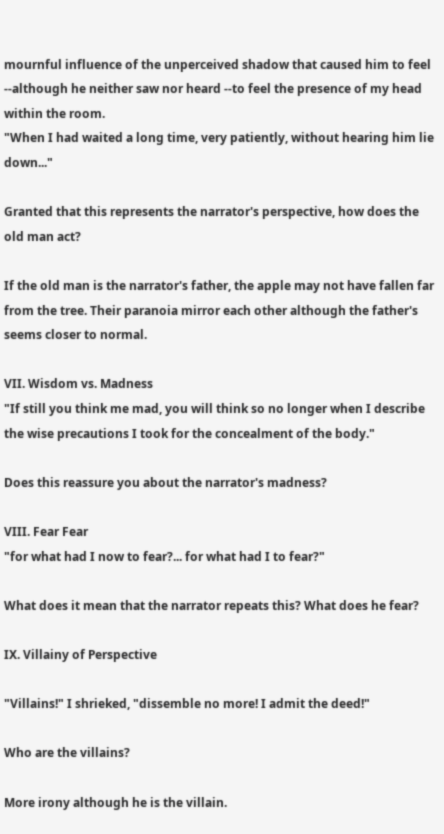mournful influence of the unperceived shadow that caused him to feel --although he neither saw nor heard --to feel the presence of my head within the room.
"When I had waited a long time, very patiently, without hearing him lie down..."

Granted that this represents the narrator's perspective, how does the old man act?

If the old man is the narrator's father, the apple may not have fallen far from the tree. Their paranoia mirror each other although the father's seems closer to normal.

VII. Wisdom vs. Madness
"If still you think me mad, you will think so no longer when I describe the wise precautions I took for the concealment of the body."

Does this reassure you about the narrator's madness?

VIII. Fear Fear
"for what had I now to fear?... for what had I to fear?"

What does it mean that the narrator repeats this? What does he fear?

IX. Villainy of Perspective

"Villains!" I shrieked, "dissemble no more! I admit the deed!"

Who are the villains?

More irony although he is the villain.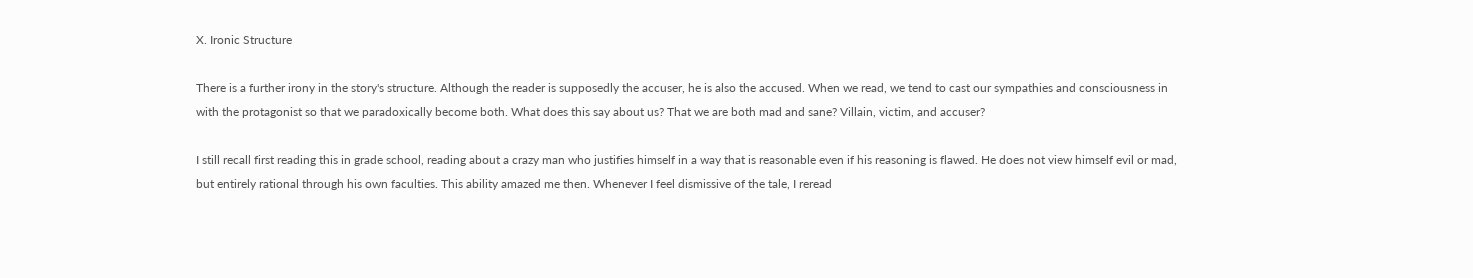X. Ironic Structure

There is a further irony in the story's structure. Although the reader is supposedly the accuser, he is also the accused. When we read, we tend to cast our sympathies and consciousness in with the protagonist so that we paradoxically become both. What does this say about us? That we are both mad and sane? Villain, victim, and accuser?

I still recall first reading this in grade school, reading about a crazy man who justifies himself in a way that is reasonable even if his reasoning is flawed. He does not view himself evil or mad, but entirely rational through his own faculties. This ability amazed me then. Whenever I feel dismissive of the tale, I reread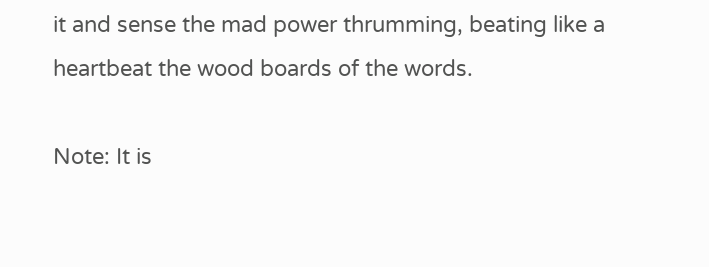it and sense the mad power thrumming, beating like a heartbeat the wood boards of the words.

Note: It is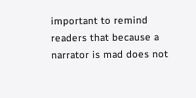important to remind readers that because a narrator is mad does not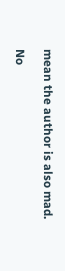mean the author is also mad.

No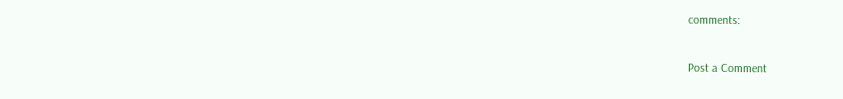comments:

Post a Comment